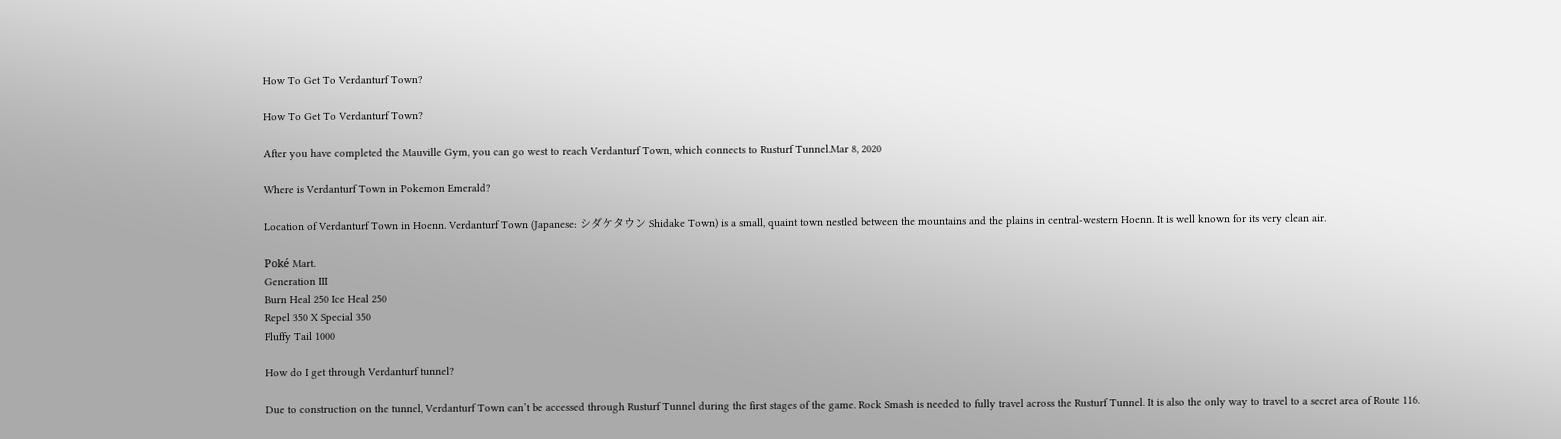How To Get To Verdanturf Town?

How To Get To Verdanturf Town?

After you have completed the Mauville Gym, you can go west to reach Verdanturf Town, which connects to Rusturf Tunnel.Mar 8, 2020

Where is Verdanturf Town in Pokemon Emerald?

Location of Verdanturf Town in Hoenn. Verdanturf Town (Japanese: シダケタウン Shidake Town) is a small, quaint town nestled between the mountains and the plains in central-western Hoenn. It is well known for its very clean air.

Poké Mart.
Generation III
Burn Heal 250 Ice Heal 250
Repel 350 X Special 350
Fluffy Tail 1000

How do I get through Verdanturf tunnel?

Due to construction on the tunnel, Verdanturf Town can’t be accessed through Rusturf Tunnel during the first stages of the game. Rock Smash is needed to fully travel across the Rusturf Tunnel. It is also the only way to travel to a secret area of Route 116.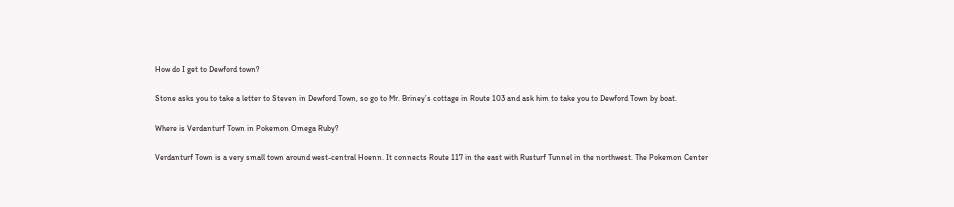How do I get to Dewford town?

Stone asks you to take a letter to Steven in Dewford Town, so go to Mr. Briney’s cottage in Route 103 and ask him to take you to Dewford Town by boat.

Where is Verdanturf Town in Pokemon Omega Ruby?

Verdanturf Town is a very small town around west-central Hoenn. It connects Route 117 in the east with Rusturf Tunnel in the northwest. The Pokemon Center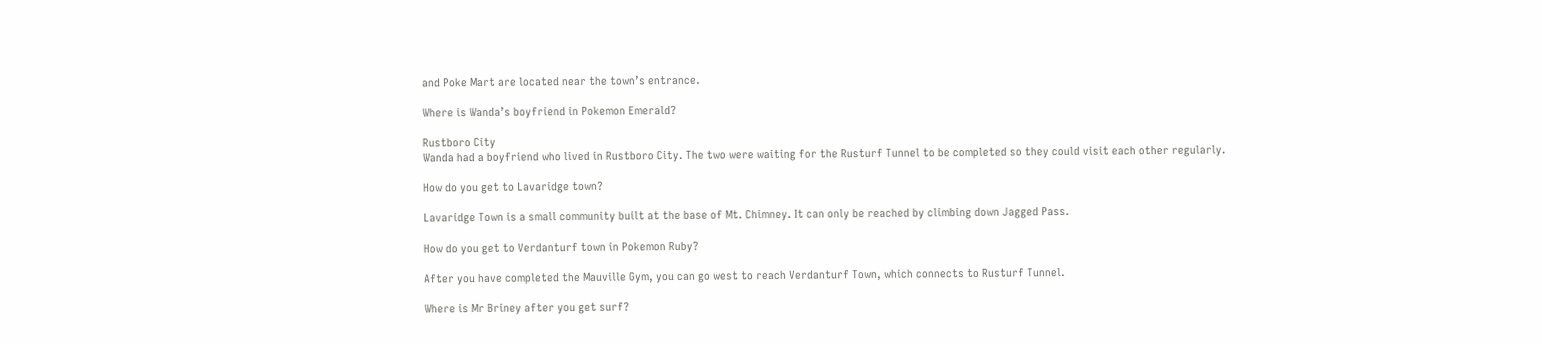and Poke Mart are located near the town’s entrance.

Where is Wanda’s boyfriend in Pokemon Emerald?

Rustboro City
Wanda had a boyfriend who lived in Rustboro City. The two were waiting for the Rusturf Tunnel to be completed so they could visit each other regularly.

How do you get to Lavaridge town?

Lavaridge Town is a small community built at the base of Mt. Chimney. It can only be reached by climbing down Jagged Pass.

How do you get to Verdanturf town in Pokemon Ruby?

After you have completed the Mauville Gym, you can go west to reach Verdanturf Town, which connects to Rusturf Tunnel.

Where is Mr Briney after you get surf?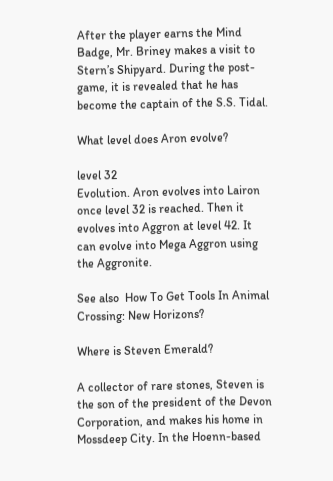After the player earns the Mind Badge, Mr. Briney makes a visit to Stern’s Shipyard. During the post-game, it is revealed that he has become the captain of the S.S. Tidal.

What level does Aron evolve?

level 32
Evolution. Aron evolves into Lairon once level 32 is reached. Then it evolves into Aggron at level 42. It can evolve into Mega Aggron using the Aggronite.

See also  How To Get Tools In Animal Crossing: New Horizons?

Where is Steven Emerald?

A collector of rare stones, Steven is the son of the president of the Devon Corporation, and makes his home in Mossdeep City. In the Hoenn-based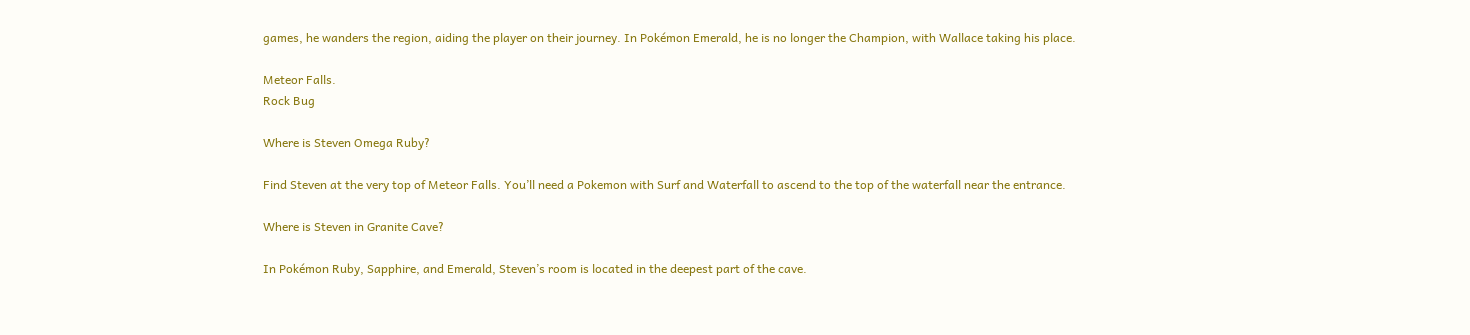games, he wanders the region, aiding the player on their journey. In Pokémon Emerald, he is no longer the Champion, with Wallace taking his place.

Meteor Falls.
Rock Bug

Where is Steven Omega Ruby?

Find Steven at the very top of Meteor Falls. You’ll need a Pokemon with Surf and Waterfall to ascend to the top of the waterfall near the entrance.

Where is Steven in Granite Cave?

In Pokémon Ruby, Sapphire, and Emerald, Steven’s room is located in the deepest part of the cave.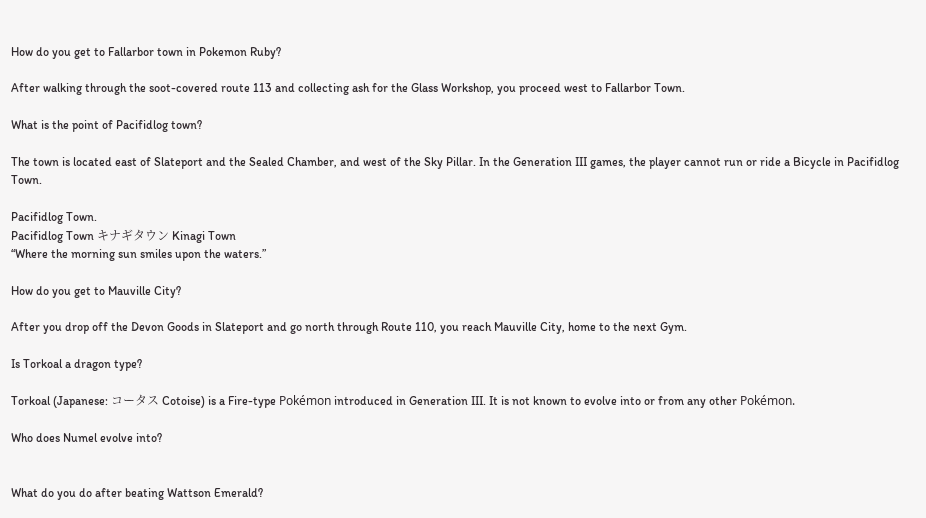How do you get to Fallarbor town in Pokemon Ruby?

After walking through the soot-covered route 113 and collecting ash for the Glass Workshop, you proceed west to Fallarbor Town.

What is the point of Pacifidlog town?

The town is located east of Slateport and the Sealed Chamber, and west of the Sky Pillar. In the Generation III games, the player cannot run or ride a Bicycle in Pacifidlog Town.

Pacifidlog Town.
Pacifidlog Town キナギタウン Kinagi Town
“Where the morning sun smiles upon the waters.”

How do you get to Mauville City?

After you drop off the Devon Goods in Slateport and go north through Route 110, you reach Mauville City, home to the next Gym.

Is Torkoal a dragon type?

Torkoal (Japanese: コータス Cotoise) is a Fire-type Pokémon introduced in Generation III. It is not known to evolve into or from any other Pokémon.

Who does Numel evolve into?


What do you do after beating Wattson Emerald?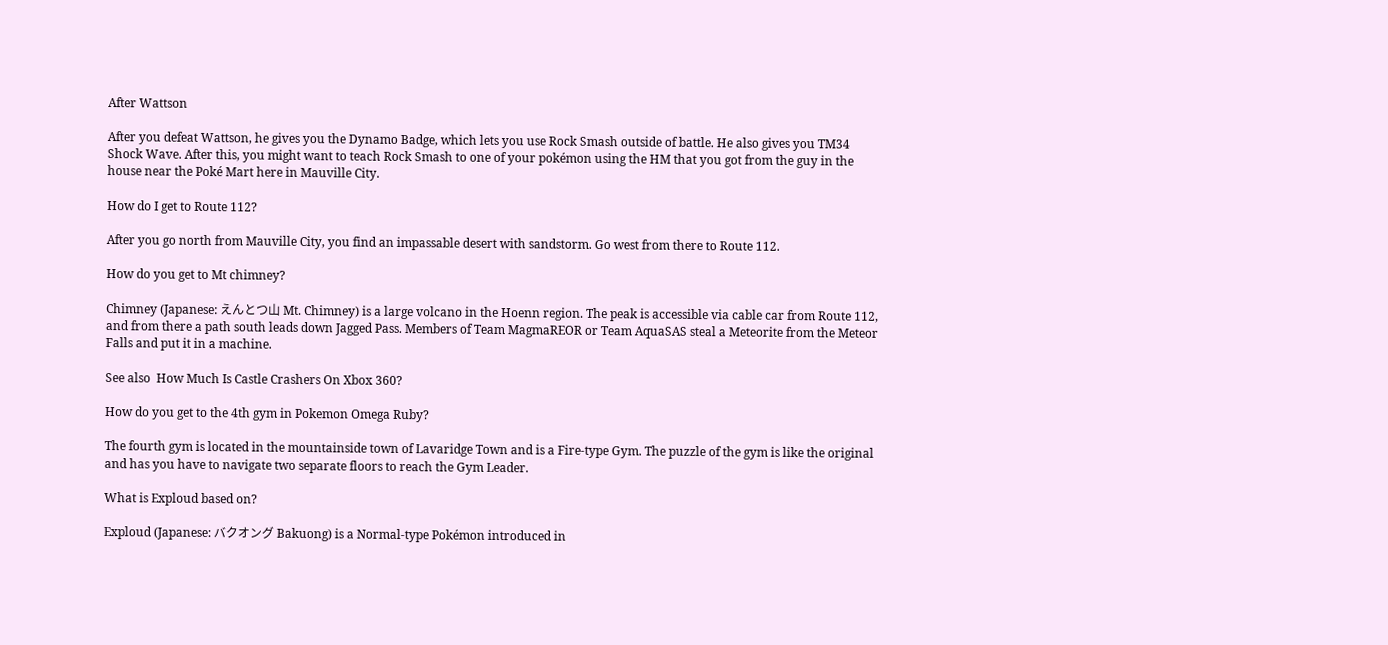After Wattson

After you defeat Wattson, he gives you the Dynamo Badge, which lets you use Rock Smash outside of battle. He also gives you TM34 Shock Wave. After this, you might want to teach Rock Smash to one of your pokémon using the HM that you got from the guy in the house near the Poké Mart here in Mauville City.

How do I get to Route 112?

After you go north from Mauville City, you find an impassable desert with sandstorm. Go west from there to Route 112.

How do you get to Mt chimney?

Chimney (Japanese: えんとつ山 Mt. Chimney) is a large volcano in the Hoenn region. The peak is accessible via cable car from Route 112, and from there a path south leads down Jagged Pass. Members of Team MagmaREOR or Team AquaSAS steal a Meteorite from the Meteor Falls and put it in a machine.

See also  How Much Is Castle Crashers On Xbox 360?

How do you get to the 4th gym in Pokemon Omega Ruby?

The fourth gym is located in the mountainside town of Lavaridge Town and is a Fire-type Gym. The puzzle of the gym is like the original and has you have to navigate two separate floors to reach the Gym Leader.

What is Exploud based on?

Exploud (Japanese: バクオング Bakuong) is a Normal-type Pokémon introduced in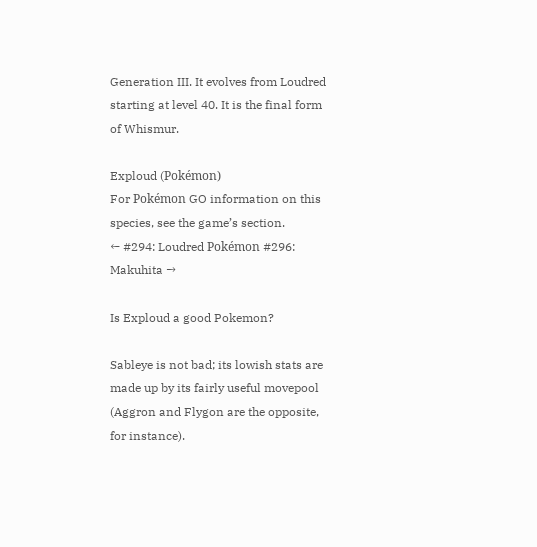Generation III. It evolves from Loudred starting at level 40. It is the final form of Whismur.

Exploud (Pokémon)
For Pokémon GO information on this species, see the game’s section.
← #294: Loudred Pokémon #296: Makuhita →

Is Exploud a good Pokemon?

Sableye is not bad; its lowish stats are made up by its fairly useful movepool (Aggron and Flygon are the opposite, for instance).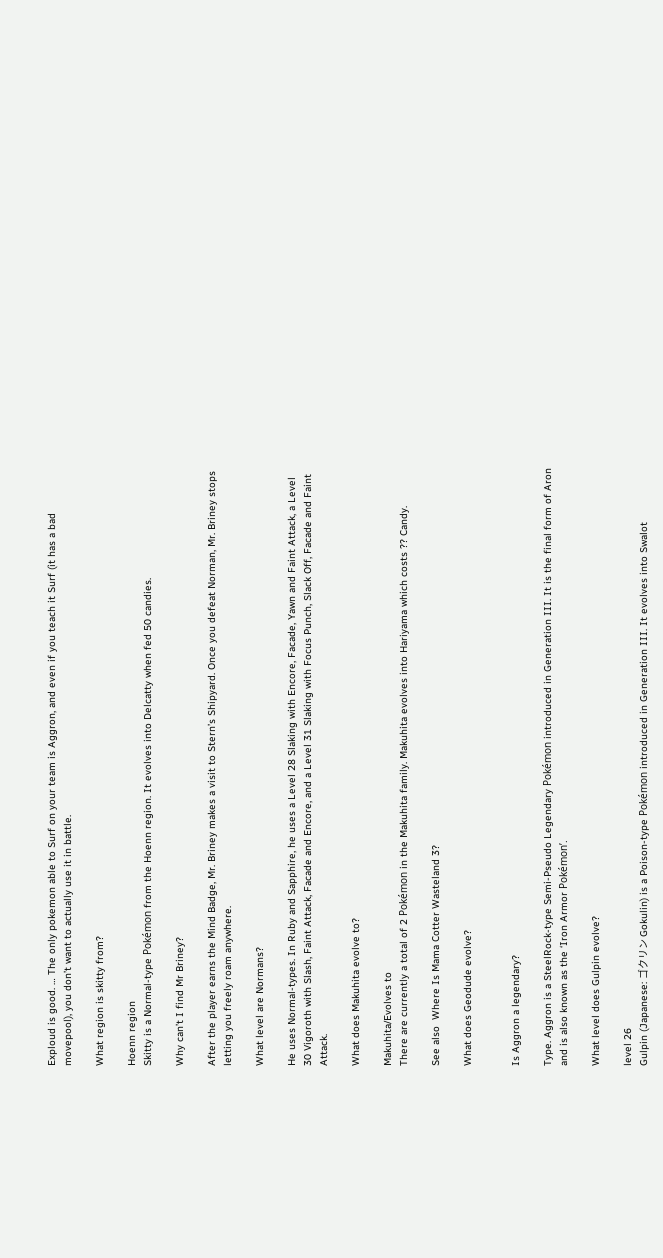Exploud is good. … The only pokemon able to Surf on your team is Aggron, and even if you teach it Surf (it has a bad movepool), you don’t want to actually use it in battle.

What region is skitty from?

Hoenn region
Skitty is a Normal-type Pokémon from the Hoenn region. It evolves into Delcatty when fed 50 candies.

Why can’t I find Mr Briney?

After the player earns the Mind Badge, Mr. Briney makes a visit to Stern’s Shipyard. Once you defeat Norman, Mr. Briney stops letting you freely roam anywhere.

What level are Normans?

He uses Normal-types. In Ruby and Sapphire, he uses a Level 28 Slaking with Encore, Facade, Yawn and Faint Attack, a Level 30 Vigoroth with Slash, Faint Attack, Facade and Encore, and a Level 31 Slaking with Focus Punch, Slack Off, Facade and Faint Attack.

What does Makuhita evolve to?

Makuhita/Evolves to
There are currently a total of 2 Pokémon in the Makuhita family. Makuhita evolves into Hariyama which costs ?? Candy.

See also  Where Is Mama Cotter Wasteland 3?

What does Geodude evolve?


Is Aggron a legendary?

Type. Aggron is a SteelRock-type Semi-Pseudo Legendary Pokémon introduced in Generation III. It is the final form of Aron and is also known as the ‘Iron Armor Pokémon’.

What level does Gulpin evolve?

level 26
Gulpin (Japanese: ゴクリン Gokulin) is a Poison-type Pokémon introduced in Generation III. It evolves into Swalot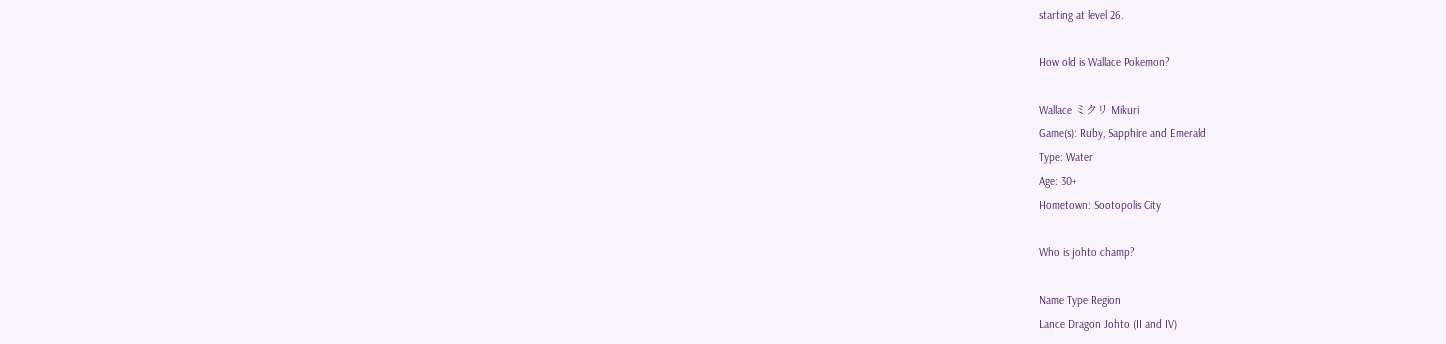starting at level 26.

How old is Wallace Pokemon?

Wallace ミクリ Mikuri
Game(s): Ruby, Sapphire and Emerald
Type: Water
Age: 30+
Hometown: Sootopolis City

Who is johto champ?

Name Type Region
Lance Dragon Johto (II and IV)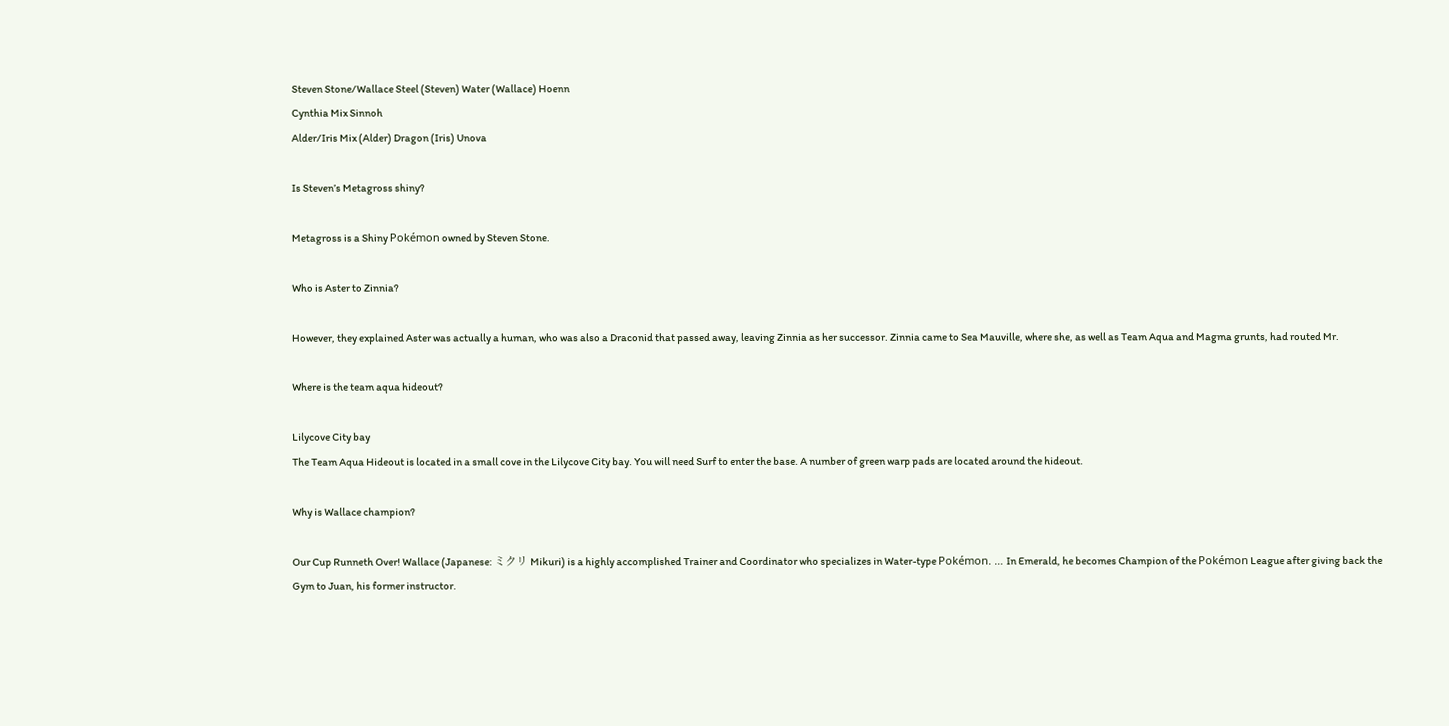Steven Stone/Wallace Steel (Steven) Water (Wallace) Hoenn
Cynthia Mix Sinnoh
Alder/Iris Mix (Alder) Dragon (Iris) Unova

Is Steven’s Metagross shiny?

Metagross is a Shiny Pokémon owned by Steven Stone.

Who is Aster to Zinnia?

However, they explained Aster was actually a human, who was also a Draconid that passed away, leaving Zinnia as her successor. Zinnia came to Sea Mauville, where she, as well as Team Aqua and Magma grunts, had routed Mr.

Where is the team aqua hideout?

Lilycove City bay
The Team Aqua Hideout is located in a small cove in the Lilycove City bay. You will need Surf to enter the base. A number of green warp pads are located around the hideout.

Why is Wallace champion?

Our Cup Runneth Over! Wallace (Japanese: ミクリ Mikuri) is a highly accomplished Trainer and Coordinator who specializes in Water-type Pokémon. … In Emerald, he becomes Champion of the Pokémon League after giving back the Gym to Juan, his former instructor.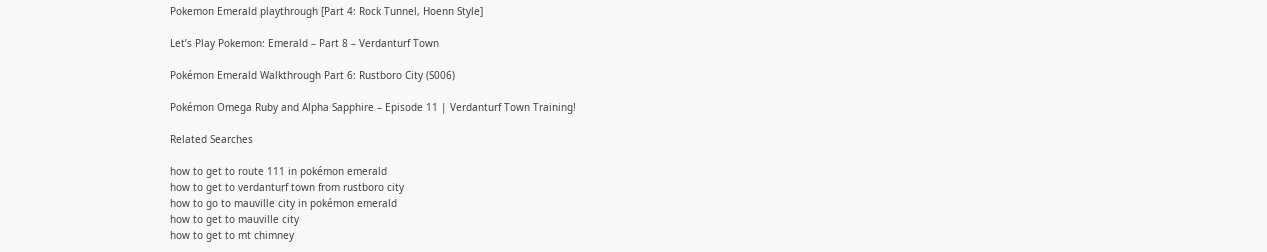Pokemon Emerald playthrough [Part 4: Rock Tunnel, Hoenn Style]

Let’s Play Pokemon: Emerald – Part 8 – Verdanturf Town

Pokémon Emerald Walkthrough Part 6: Rustboro City (S006)

Pokémon Omega Ruby and Alpha Sapphire – Episode 11 | Verdanturf Town Training!

Related Searches

how to get to route 111 in pokémon emerald
how to get to verdanturf town from rustboro city
how to go to mauville city in pokémon emerald
how to get to mauville city
how to get to mt chimney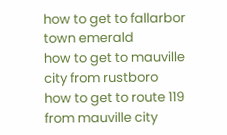how to get to fallarbor town emerald
how to get to mauville city from rustboro
how to get to route 119 from mauville city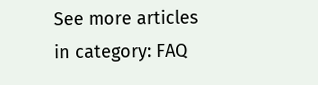See more articles in category: FAQ